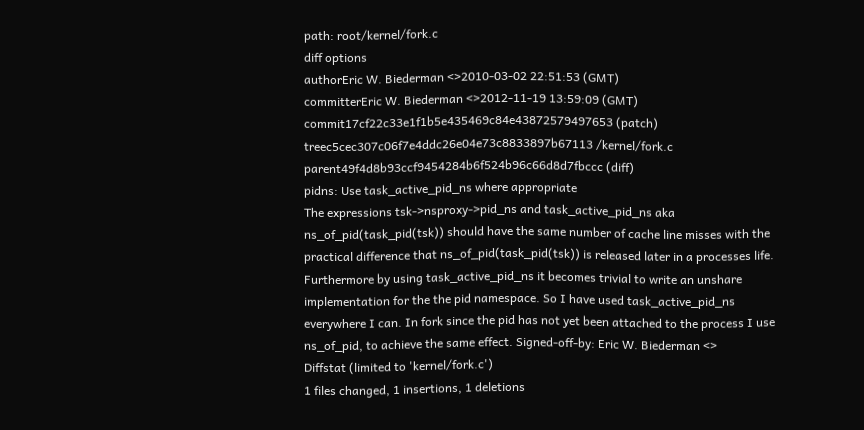path: root/kernel/fork.c
diff options
authorEric W. Biederman <>2010-03-02 22:51:53 (GMT)
committerEric W. Biederman <>2012-11-19 13:59:09 (GMT)
commit17cf22c33e1f1b5e435469c84e43872579497653 (patch)
treec5cec307c06f7e4ddc26e04e73c8833897b67113 /kernel/fork.c
parent49f4d8b93ccf9454284b6f524b96c66d8d7fbccc (diff)
pidns: Use task_active_pid_ns where appropriate
The expressions tsk->nsproxy->pid_ns and task_active_pid_ns aka ns_of_pid(task_pid(tsk)) should have the same number of cache line misses with the practical difference that ns_of_pid(task_pid(tsk)) is released later in a processes life. Furthermore by using task_active_pid_ns it becomes trivial to write an unshare implementation for the the pid namespace. So I have used task_active_pid_ns everywhere I can. In fork since the pid has not yet been attached to the process I use ns_of_pid, to achieve the same effect. Signed-off-by: Eric W. Biederman <>
Diffstat (limited to 'kernel/fork.c')
1 files changed, 1 insertions, 1 deletions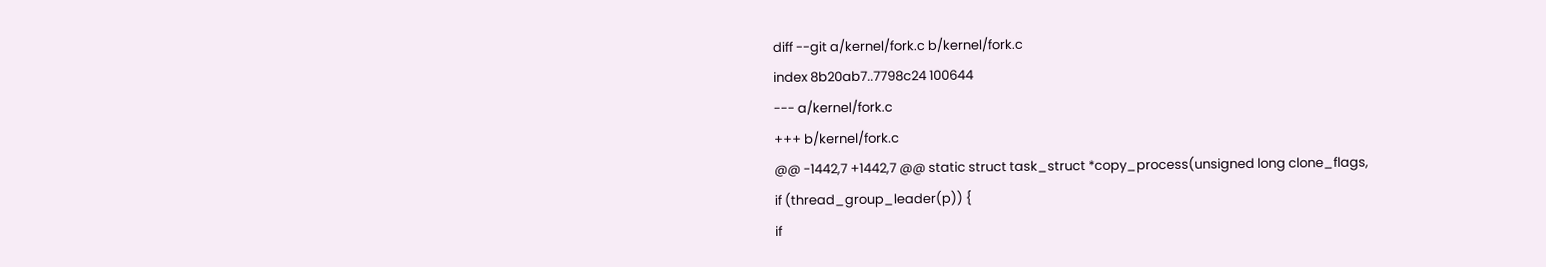diff --git a/kernel/fork.c b/kernel/fork.c
index 8b20ab7..7798c24 100644
--- a/kernel/fork.c
+++ b/kernel/fork.c
@@ -1442,7 +1442,7 @@ static struct task_struct *copy_process(unsigned long clone_flags,
if (thread_group_leader(p)) {
if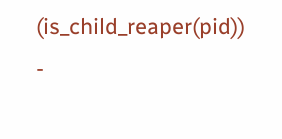(is_child_reaper(pid))
-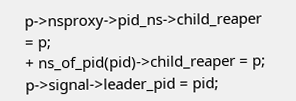p->nsproxy->pid_ns->child_reaper = p;
+ ns_of_pid(pid)->child_reaper = p;
p->signal->leader_pid = pid;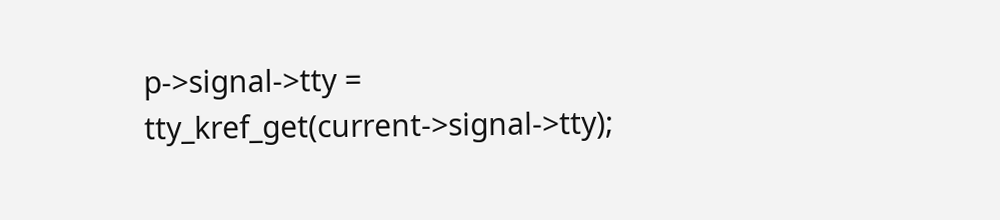p->signal->tty = tty_kref_get(current->signal->tty);